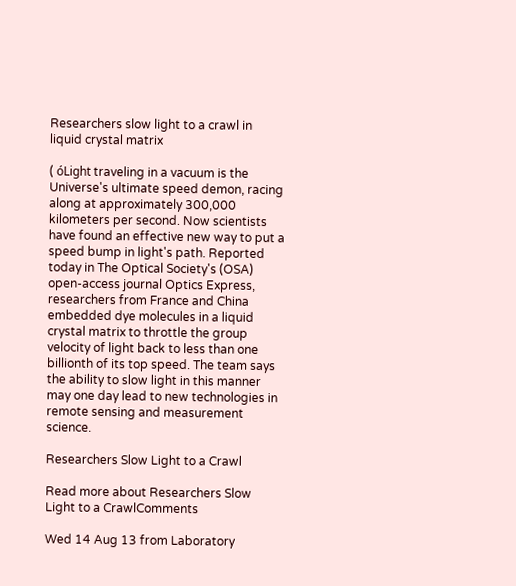Researchers slow light to a crawl in liquid crystal matrix

( óLight traveling in a vacuum is the Universe's ultimate speed demon, racing along at approximately 300,000 kilometers per second. Now scientists have found an effective new way to put a speed bump in light's path. Reported today in The Optical Society's (OSA) open-access journal Optics Express, researchers from France and China embedded dye molecules in a liquid crystal matrix to throttle the group velocity of light back to less than one billionth of its top speed. The team says the ability to slow light in this manner may one day lead to new technologies in remote sensing and measurement science.

Researchers Slow Light to a Crawl

Read more about Researchers Slow Light to a CrawlComments

Wed 14 Aug 13 from Laboratory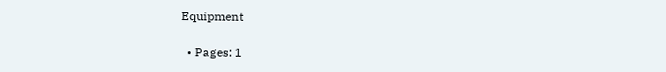Equipment

  • Pages: 1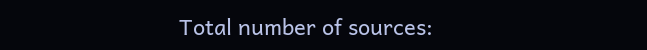Total number of sources: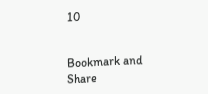10


Bookmark and Share